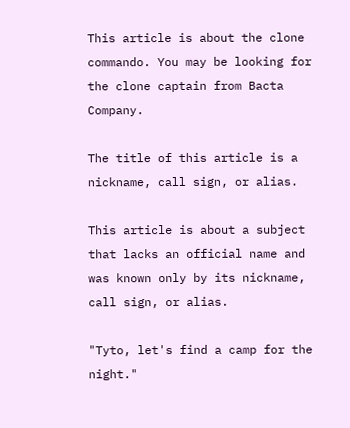This article is about the clone commando. You may be looking for the clone captain from Bacta Company.

The title of this article is a nickname, call sign, or alias.

This article is about a subject that lacks an official name and was known only by its nickname, call sign, or alias.

"Tyto, let's find a camp for the night."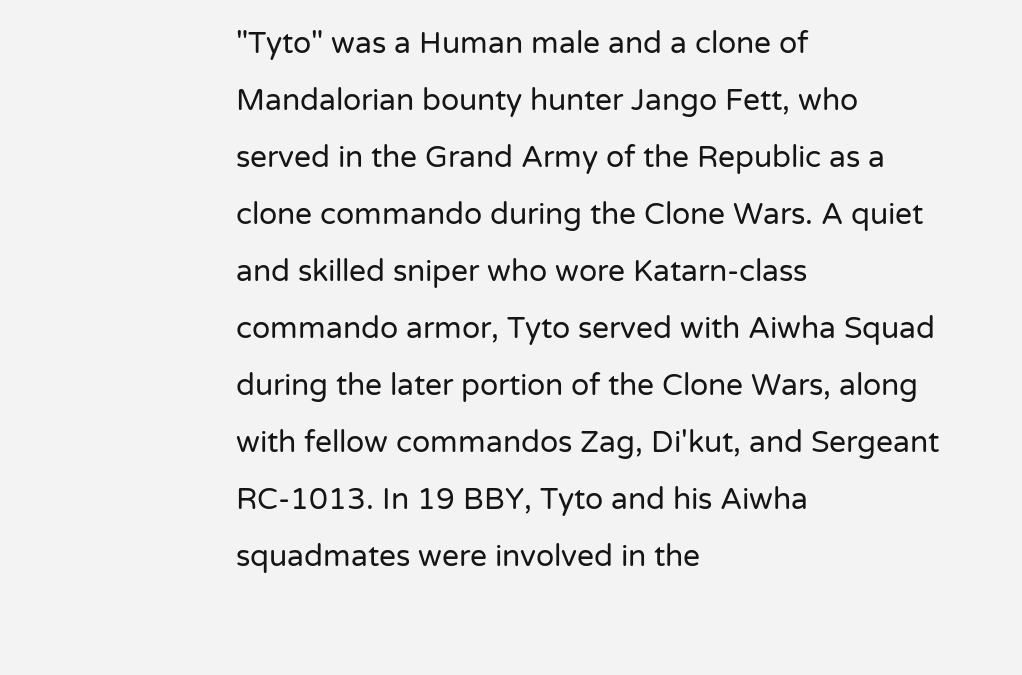"Tyto" was a Human male and a clone of Mandalorian bounty hunter Jango Fett, who served in the Grand Army of the Republic as a clone commando during the Clone Wars. A quiet and skilled sniper who wore Katarn-class commando armor, Tyto served with Aiwha Squad during the later portion of the Clone Wars, along with fellow commandos Zag, Di'kut, and Sergeant RC-1013. In 19 BBY, Tyto and his Aiwha squadmates were involved in the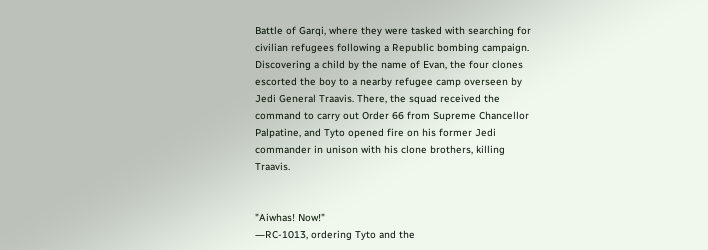Battle of Garqi, where they were tasked with searching for civilian refugees following a Republic bombing campaign. Discovering a child by the name of Evan, the four clones escorted the boy to a nearby refugee camp overseen by Jedi General Traavis. There, the squad received the command to carry out Order 66 from Supreme Chancellor Palpatine, and Tyto opened fire on his former Jedi commander in unison with his clone brothers, killing Traavis.


"Aiwhas! Now!"
―RC-1013, ordering Tyto and the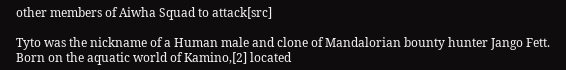other members of Aiwha Squad to attack[src]

Tyto was the nickname of a Human male and clone of Mandalorian bounty hunter Jango Fett. Born on the aquatic world of Kamino,[2] located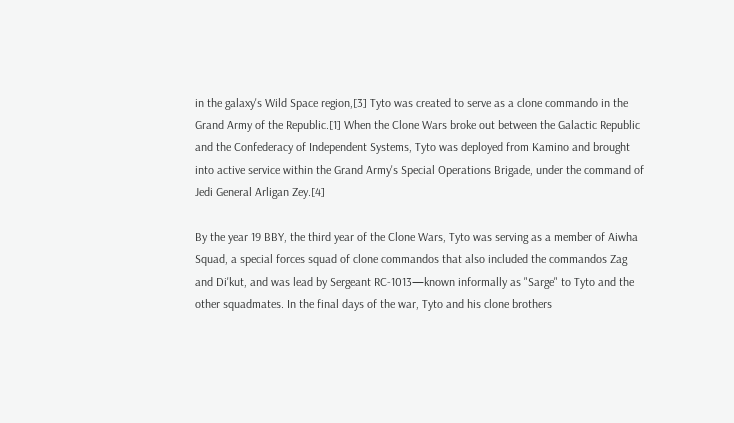in the galaxy's Wild Space region,[3] Tyto was created to serve as a clone commando in the Grand Army of the Republic.[1] When the Clone Wars broke out between the Galactic Republic and the Confederacy of Independent Systems, Tyto was deployed from Kamino and brought into active service within the Grand Army's Special Operations Brigade, under the command of Jedi General Arligan Zey.[4]

By the year 19 BBY, the third year of the Clone Wars, Tyto was serving as a member of Aiwha Squad, a special forces squad of clone commandos that also included the commandos Zag and Di'kut, and was lead by Sergeant RC-1013—known informally as "Sarge" to Tyto and the other squadmates. In the final days of the war, Tyto and his clone brothers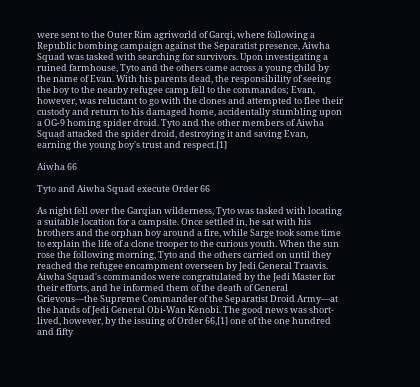were sent to the Outer Rim agriworld of Garqi, where following a Republic bombing campaign against the Separatist presence, Aiwha Squad was tasked with searching for survivors. Upon investigating a ruined farmhouse, Tyto and the others came across a young child by the name of Evan. With his parents dead, the responsibility of seeing the boy to the nearby refugee camp fell to the commandos; Evan, however, was reluctant to go with the clones and attempted to flee their custody and return to his damaged home, accidentally stumbling upon a OG-9 homing spider droid. Tyto and the other members of Aiwha Squad attacked the spider droid, destroying it and saving Evan, earning the young boy's trust and respect.[1]

Aiwha 66

Tyto and Aiwha Squad execute Order 66

As night fell over the Garqian wilderness, Tyto was tasked with locating a suitable location for a campsite. Once settled in, he sat with his brothers and the orphan boy around a fire, while Sarge took some time to explain the life of a clone trooper to the curious youth. When the sun rose the following morning, Tyto and the others carried on until they reached the refugee encampment overseen by Jedi General Traavis. Aiwha Squad's commandos were congratulated by the Jedi Master for their efforts, and he informed them of the death of General Grievous—the Supreme Commander of the Separatist Droid Army—at the hands of Jedi General Obi-Wan Kenobi. The good news was short-lived, however, by the issuing of Order 66,[1] one of the one hundred and fifty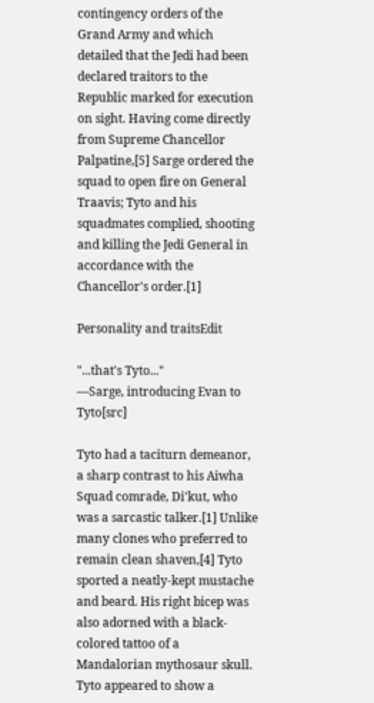contingency orders of the Grand Army and which detailed that the Jedi had been declared traitors to the Republic marked for execution on sight. Having come directly from Supreme Chancellor Palpatine,[5] Sarge ordered the squad to open fire on General Traavis; Tyto and his squadmates complied, shooting and killing the Jedi General in accordance with the Chancellor's order.[1]

Personality and traitsEdit

"...that's Tyto..."
―Sarge, introducing Evan to Tyto[src]

Tyto had a taciturn demeanor, a sharp contrast to his Aiwha Squad comrade, Di'kut, who was a sarcastic talker.[1] Unlike many clones who preferred to remain clean shaven,[4] Tyto sported a neatly-kept mustache and beard. His right bicep was also adorned with a black-colored tattoo of a Mandalorian mythosaur skull. Tyto appeared to show a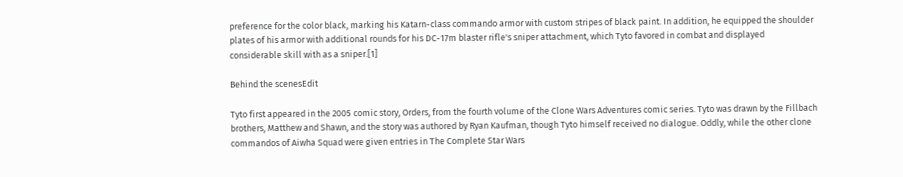preference for the color black, marking his Katarn-class commando armor with custom stripes of black paint. In addition, he equipped the shoulder plates of his armor with additional rounds for his DC-17m blaster rifle's sniper attachment, which Tyto favored in combat and displayed considerable skill with as a sniper.[1]

Behind the scenesEdit

Tyto first appeared in the 2005 comic story, Orders, from the fourth volume of the Clone Wars Adventures comic series. Tyto was drawn by the Fillbach brothers, Matthew and Shawn, and the story was authored by Ryan Kaufman, though Tyto himself received no dialogue. Oddly, while the other clone commandos of Aiwha Squad were given entries in The Complete Star Wars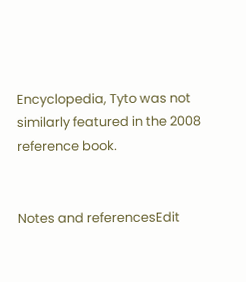Encyclopedia, Tyto was not similarly featured in the 2008 reference book.


Notes and referencesEdit